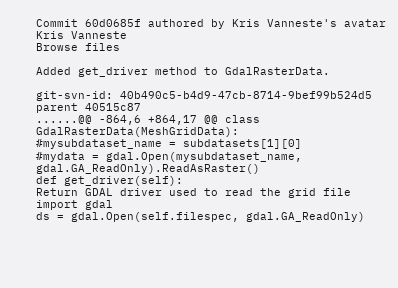Commit 60d0685f authored by Kris Vanneste's avatar Kris Vanneste
Browse files

Added get_driver method to GdalRasterData.

git-svn-id: 40b490c5-b4d9-47cb-8714-9bef99b524d5
parent 40515c87
......@@ -864,6 +864,17 @@ class GdalRasterData(MeshGridData):
#mysubdataset_name = subdatasets[1][0]
#mydata = gdal.Open(mysubdataset_name, gdal.GA_ReadOnly).ReadAsRaster()
def get_driver(self):
Return GDAL driver used to read the grid file
import gdal
ds = gdal.Open(self.filespec, gdal.GA_ReadOnly)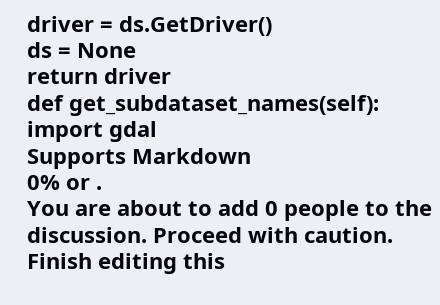driver = ds.GetDriver()
ds = None
return driver
def get_subdataset_names(self):
import gdal
Supports Markdown
0% or .
You are about to add 0 people to the discussion. Proceed with caution.
Finish editing this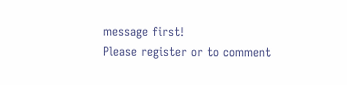message first!
Please register or to comment